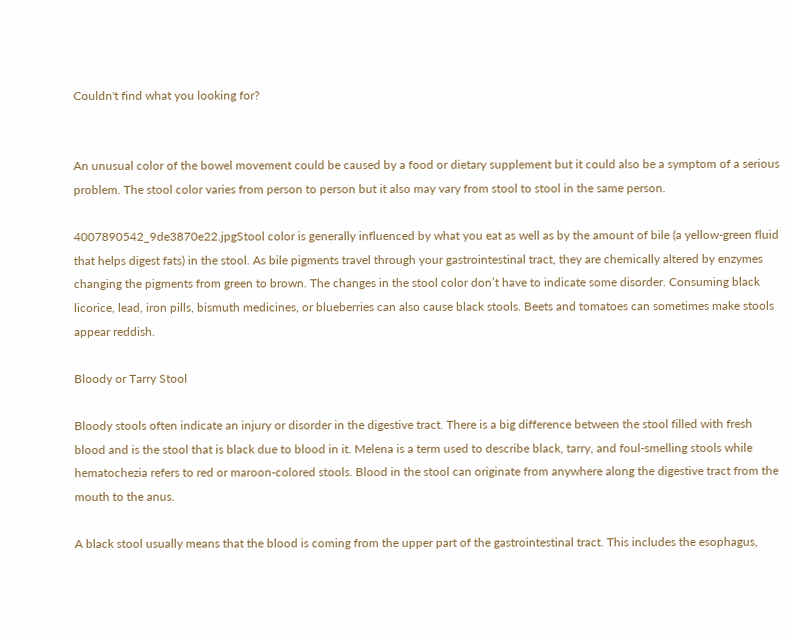Couldn't find what you looking for?


An unusual color of the bowel movement could be caused by a food or dietary supplement but it could also be a symptom of a serious problem. The stool color varies from person to person but it also may vary from stool to stool in the same person.

4007890542_9de3870e22.jpgStool color is generally influenced by what you eat as well as by the amount of bile (a yellow-green fluid that helps digest fats) in the stool. As bile pigments travel through your gastrointestinal tract, they are chemically altered by enzymes changing the pigments from green to brown. The changes in the stool color don’t have to indicate some disorder. Consuming black licorice, lead, iron pills, bismuth medicines, or blueberries can also cause black stools. Beets and tomatoes can sometimes make stools appear reddish.

Bloody or Tarry Stool

Bloody stools often indicate an injury or disorder in the digestive tract. There is a big difference between the stool filled with fresh blood and is the stool that is black due to blood in it. Melena is a term used to describe black, tarry, and foul-smelling stools while hematochezia refers to red or maroon-colored stools. Blood in the stool can originate from anywhere along the digestive tract from the mouth to the anus.

A black stool usually means that the blood is coming from the upper part of the gastrointestinal tract. This includes the esophagus,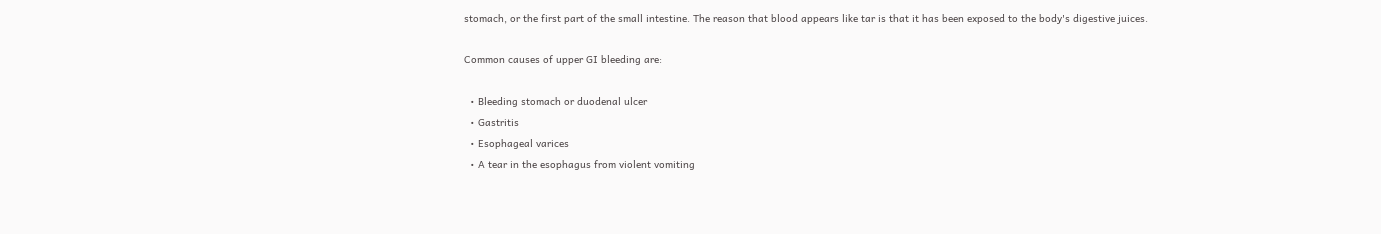stomach, or the first part of the small intestine. The reason that blood appears like tar is that it has been exposed to the body's digestive juices.

Common causes of upper GI bleeding are:

  • Bleeding stomach or duodenal ulcer
  • Gastritis
  • Esophageal varices
  • A tear in the esophagus from violent vomiting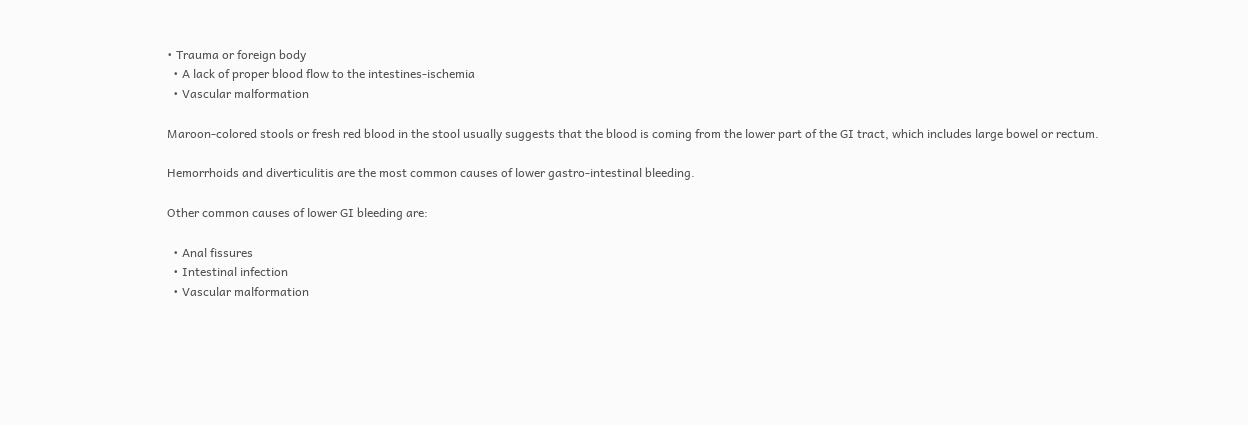• Trauma or foreign body
  • A lack of proper blood flow to the intestines-ischemia
  • Vascular malformation

Maroon-colored stools or fresh red blood in the stool usually suggests that the blood is coming from the lower part of the GI tract, which includes large bowel or rectum.

Hemorrhoids and diverticulitis are the most common causes of lower gastro-intestinal bleeding.

Other common causes of lower GI bleeding are:

  • Anal fissures
  • Intestinal infection
  • Vascular malformation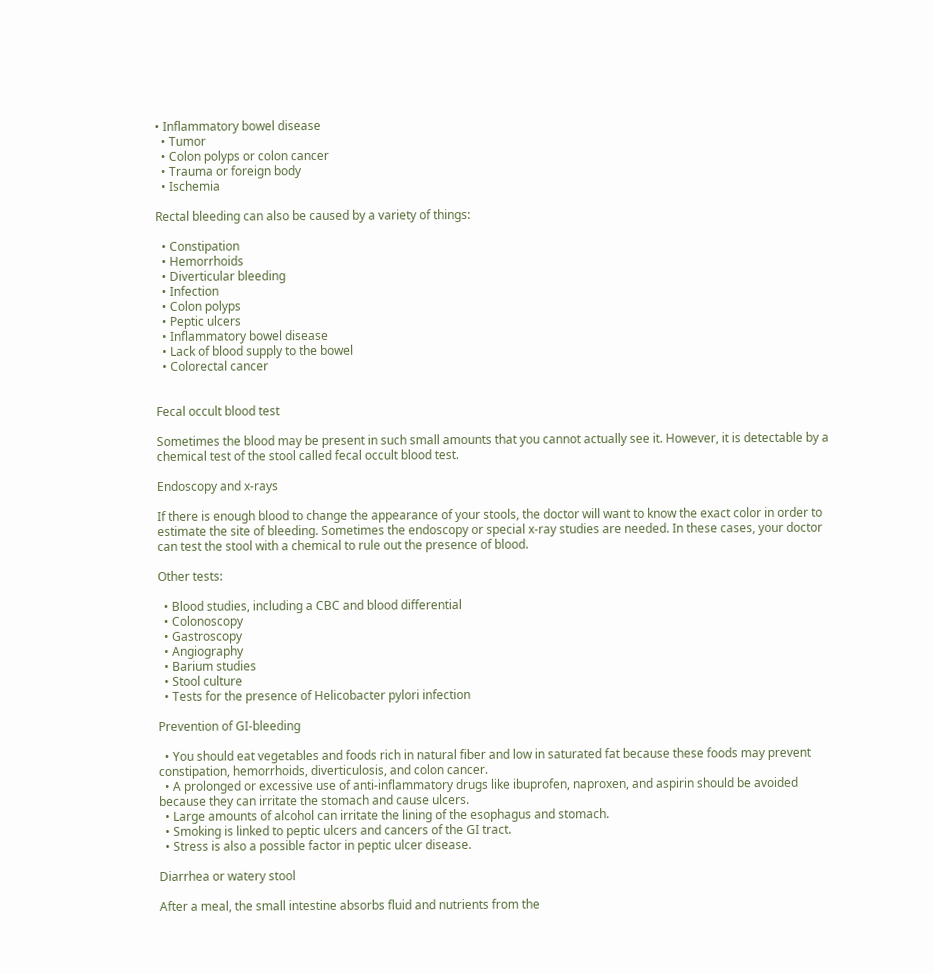• Inflammatory bowel disease
  • Tumor
  • Colon polyps or colon cancer
  • Trauma or foreign body
  • Ischemia

Rectal bleeding can also be caused by a variety of things:

  • Constipation
  • Hemorrhoids
  • Diverticular bleeding
  • Infection
  • Colon polyps
  • Peptic ulcers
  • Inflammatory bowel disease
  • Lack of blood supply to the bowel
  • Colorectal cancer


Fecal occult blood test

Sometimes the blood may be present in such small amounts that you cannot actually see it. However, it is detectable by a chemical test of the stool called fecal occult blood test.

Endoscopy and x-rays

If there is enough blood to change the appearance of your stools, the doctor will want to know the exact color in order to estimate the site of bleeding. Sometimes the endoscopy or special x-ray studies are needed. In these cases, your doctor can test the stool with a chemical to rule out the presence of blood.

Other tests:

  • Blood studies, including a CBC and blood differential
  • Colonoscopy
  • Gastroscopy
  • Angiography
  • Barium studies
  • Stool culture
  • Tests for the presence of Helicobacter pylori infection

Prevention of GI-bleeding

  • You should eat vegetables and foods rich in natural fiber and low in saturated fat because these foods may prevent constipation, hemorrhoids, diverticulosis, and colon cancer.
  • A prolonged or excessive use of anti-inflammatory drugs like ibuprofen, naproxen, and aspirin should be avoided because they can irritate the stomach and cause ulcers.
  • Large amounts of alcohol can irritate the lining of the esophagus and stomach.
  • Smoking is linked to peptic ulcers and cancers of the GI tract.
  • Stress is also a possible factor in peptic ulcer disease.

Diarrhea or watery stool

After a meal, the small intestine absorbs fluid and nutrients from the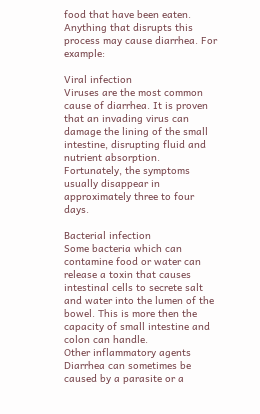food that have been eaten. Anything that disrupts this process may cause diarrhea. For example:

Viral infection
Viruses are the most common cause of diarrhea. It is proven that an invading virus can damage the lining of the small intestine, disrupting fluid and nutrient absorption. Fortunately, the symptoms usually disappear in approximately three to four days.

Bacterial infection
Some bacteria which can contamine food or water can release a toxin that causes intestinal cells to secrete salt and water into the lumen of the bowel. This is more then the capacity of small intestine and colon can handle.
Other inflammatory agents
Diarrhea can sometimes be caused by a parasite or a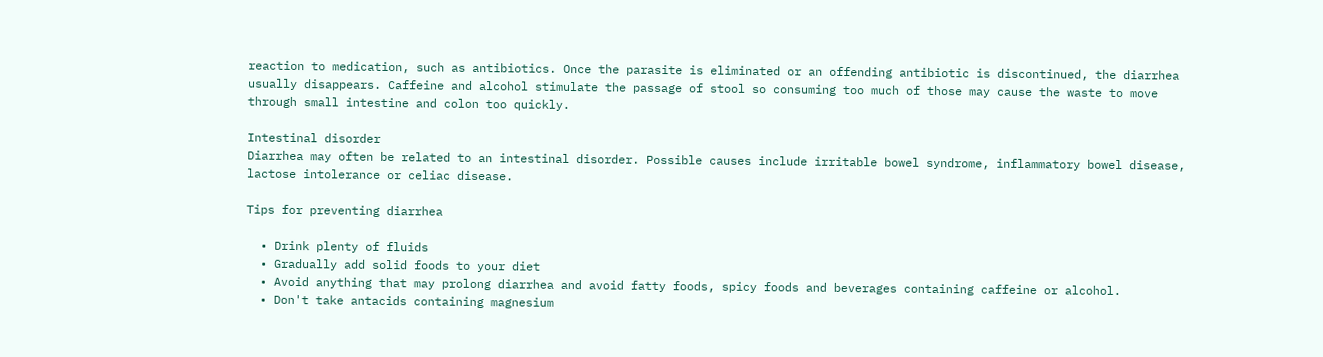reaction to medication, such as antibiotics. Once the parasite is eliminated or an offending antibiotic is discontinued, the diarrhea usually disappears. Caffeine and alcohol stimulate the passage of stool so consuming too much of those may cause the waste to move through small intestine and colon too quickly.

Intestinal disorder
Diarrhea may often be related to an intestinal disorder. Possible causes include irritable bowel syndrome, inflammatory bowel disease, lactose intolerance or celiac disease.

Tips for preventing diarrhea

  • Drink plenty of fluids
  • Gradually add solid foods to your diet
  • Avoid anything that may prolong diarrhea and avoid fatty foods, spicy foods and beverages containing caffeine or alcohol.
  • Don't take antacids containing magnesium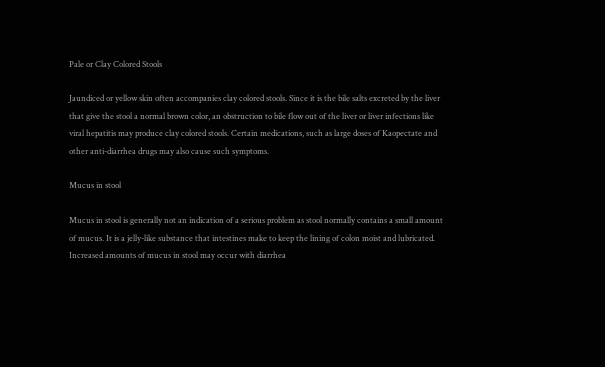Pale or Clay Colored Stools

Jaundiced or yellow skin often accompanies clay colored stools. Since it is the bile salts excreted by the liver that give the stool a normal brown color, an obstruction to bile flow out of the liver or liver infections like viral hepatitis may produce clay colored stools. Certain medications, such as large doses of Kaopectate and other anti-diarrhea drugs may also cause such symptoms.

Mucus in stool

Mucus in stool is generally not an indication of a serious problem as stool normally contains a small amount of mucus. It is a jelly-like substance that intestines make to keep the lining of colon moist and lubricated. Increased amounts of mucus in stool may occur with diarrhea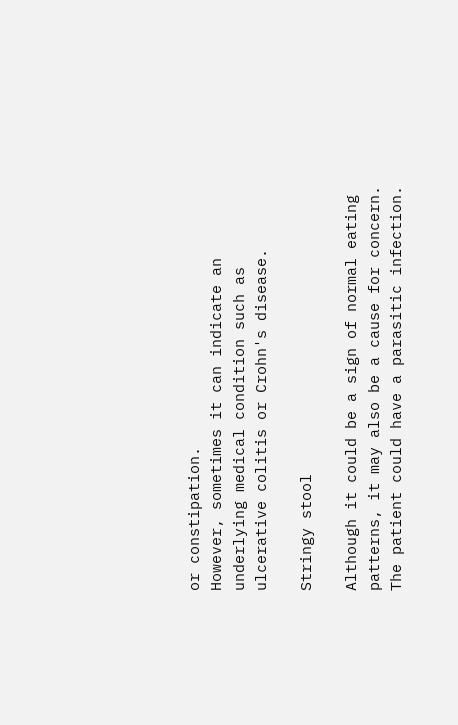or constipation.
However, sometimes it can indicate an underlying medical condition such as ulcerative colitis or Crohn's disease.

Stringy stool

Although it could be a sign of normal eating patterns, it may also be a cause for concern. The patient could have a parasitic infection.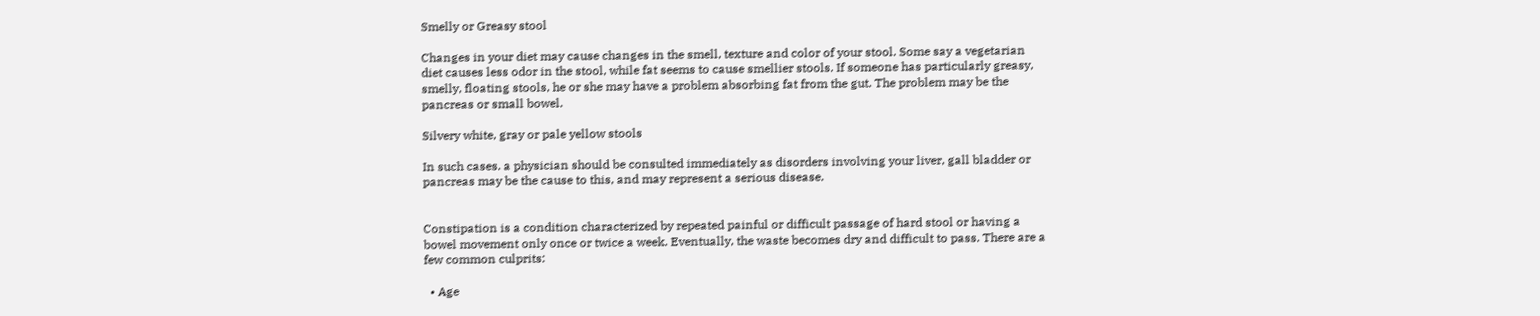Smelly or Greasy stool

Changes in your diet may cause changes in the smell, texture and color of your stool. Some say a vegetarian diet causes less odor in the stool, while fat seems to cause smellier stools. If someone has particularly greasy, smelly, floating stools, he or she may have a problem absorbing fat from the gut. The problem may be the pancreas or small bowel.

Silvery white, gray or pale yellow stools

In such cases. a physician should be consulted immediately as disorders involving your liver, gall bladder or pancreas may be the cause to this, and may represent a serious disease.


Constipation is a condition characterized by repeated painful or difficult passage of hard stool or having a bowel movement only once or twice a week. Eventually, the waste becomes dry and difficult to pass. There are a few common culprits:

  • Age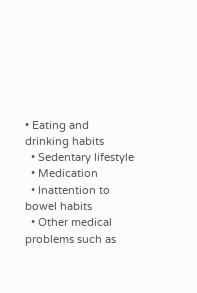• Eating and drinking habits
  • Sedentary lifestyle
  • Medication
  • Inattention to bowel habits
  • Other medical problems such as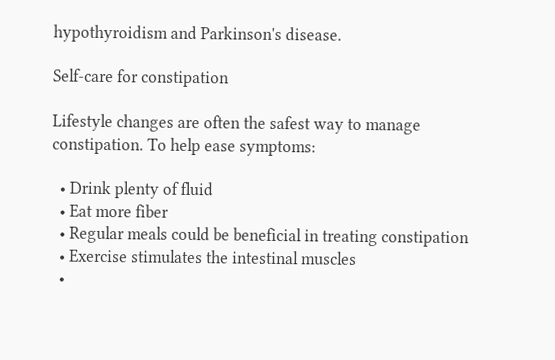hypothyroidism and Parkinson's disease.

Self-care for constipation

Lifestyle changes are often the safest way to manage constipation. To help ease symptoms:

  • Drink plenty of fluid
  • Eat more fiber
  • Regular meals could be beneficial in treating constipation
  • Exercise stimulates the intestinal muscles
  •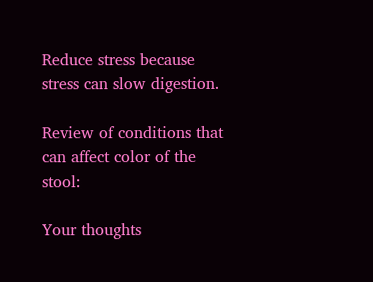Reduce stress because stress can slow digestion.

Review of conditions that can affect color of the stool:

Your thoughts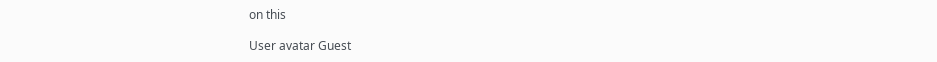on this

User avatar Guest